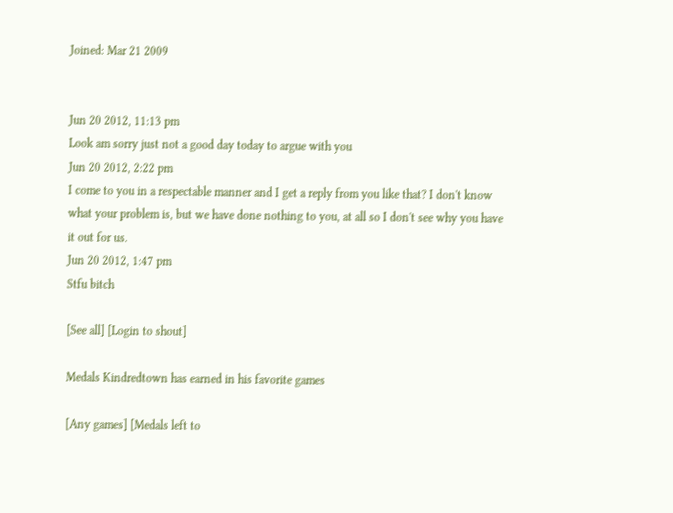Joined: Mar 21 2009


Jun 20 2012, 11:13 pm
Look am sorry just not a good day today to argue with you
Jun 20 2012, 2:22 pm
I come to you in a respectable manner and I get a reply from you like that? I don't know what your problem is, but we have done nothing to you, at all so I don't see why you have it out for us.
Jun 20 2012, 1:47 pm
Stfu bitch

[See all] [Login to shout]

Medals Kindredtown has earned in his favorite games

[Any games] [Medals left to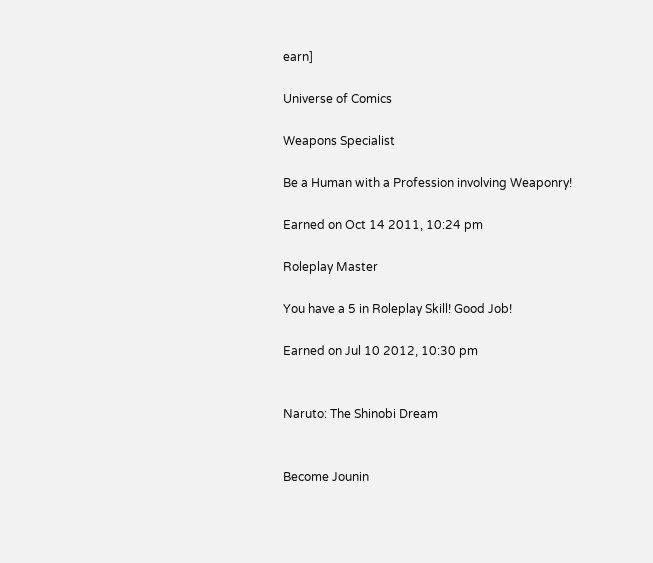earn]

Universe of Comics

Weapons Specialist

Be a Human with a Profession involving Weaponry!

Earned on Oct 14 2011, 10:24 pm

Roleplay Master

You have a 5 in Roleplay Skill! Good Job!

Earned on Jul 10 2012, 10:30 pm


Naruto: The Shinobi Dream


Become Jounin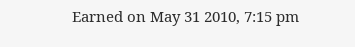Earned on May 31 2010, 7:15 pm